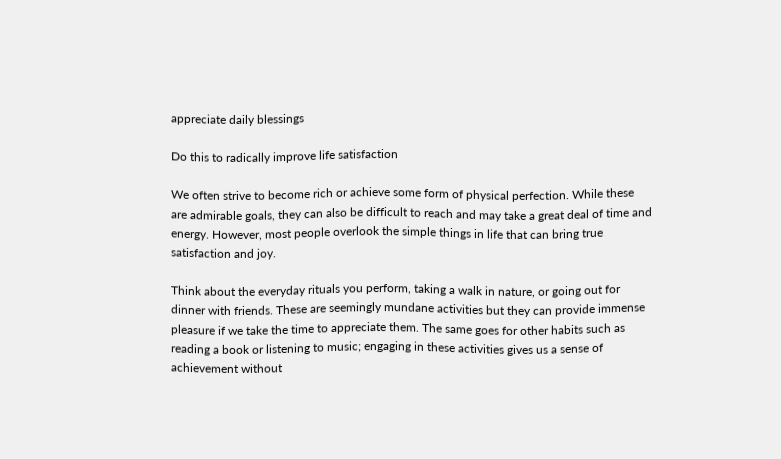appreciate daily blessings

Do this to radically improve life satisfaction

We often strive to become rich or achieve some form of physical perfection. While these are admirable goals, they can also be difficult to reach and may take a great deal of time and energy. However, most people overlook the simple things in life that can bring true satisfaction and joy.

Think about the everyday rituals you perform, taking a walk in nature, or going out for dinner with friends. These are seemingly mundane activities but they can provide immense pleasure if we take the time to appreciate them. The same goes for other habits such as reading a book or listening to music; engaging in these activities gives us a sense of achievement without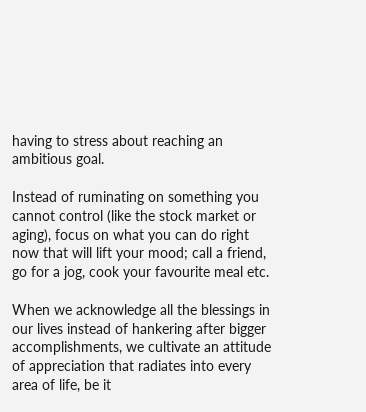having to stress about reaching an ambitious goal.

Instead of ruminating on something you cannot control (like the stock market or aging), focus on what you can do right now that will lift your mood; call a friend, go for a jog, cook your favourite meal etc.

When we acknowledge all the blessings in our lives instead of hankering after bigger accomplishments, we cultivate an attitude of appreciation that radiates into every area of life, be it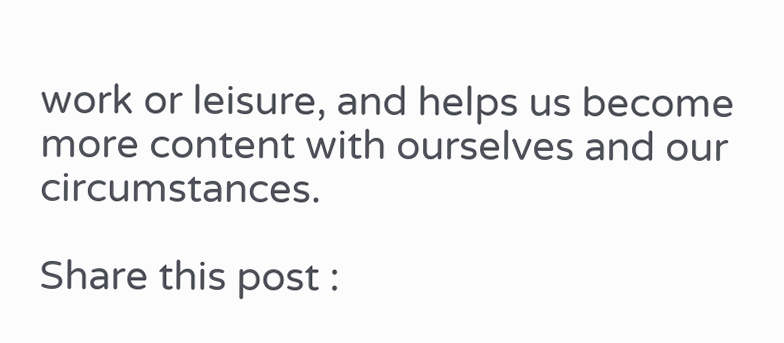work or leisure, and helps us become more content with ourselves and our circumstances.

Share this post :